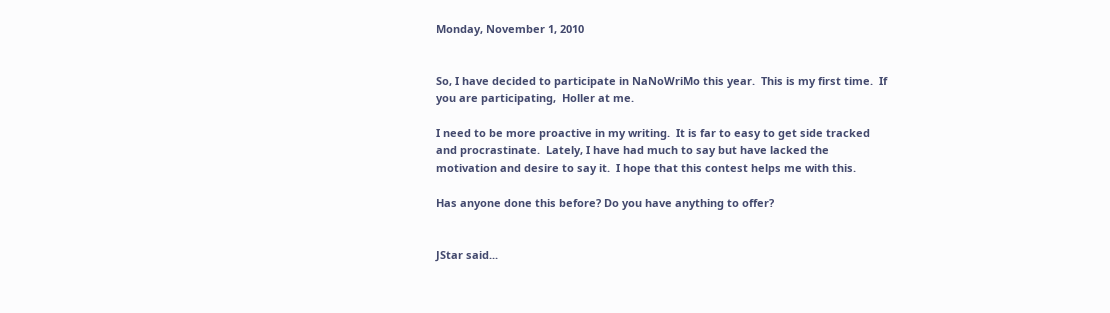Monday, November 1, 2010


So, I have decided to participate in NaNoWriMo this year.  This is my first time.  If you are participating,  Holler at me.

I need to be more proactive in my writing.  It is far to easy to get side tracked and procrastinate.  Lately, I have had much to say but have lacked the motivation and desire to say it.  I hope that this contest helps me with this.

Has anyone done this before? Do you have anything to offer?


JStar said...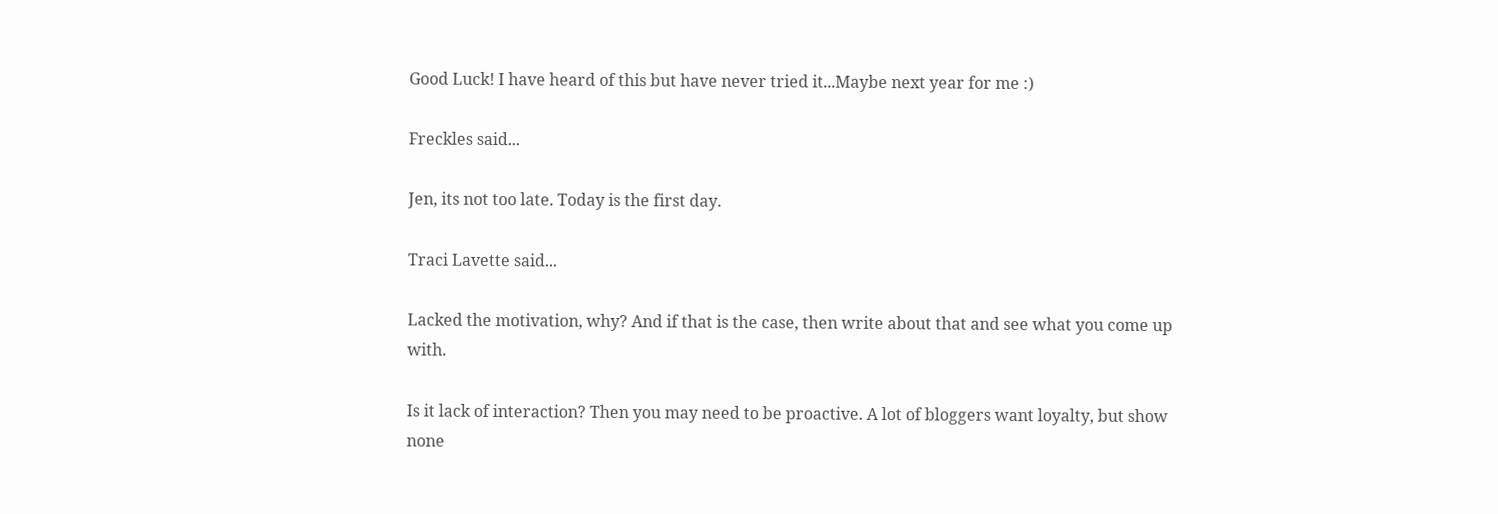Good Luck! I have heard of this but have never tried it...Maybe next year for me :)

Freckles said...

Jen, its not too late. Today is the first day.

Traci Lavette said...

Lacked the motivation, why? And if that is the case, then write about that and see what you come up with.

Is it lack of interaction? Then you may need to be proactive. A lot of bloggers want loyalty, but show none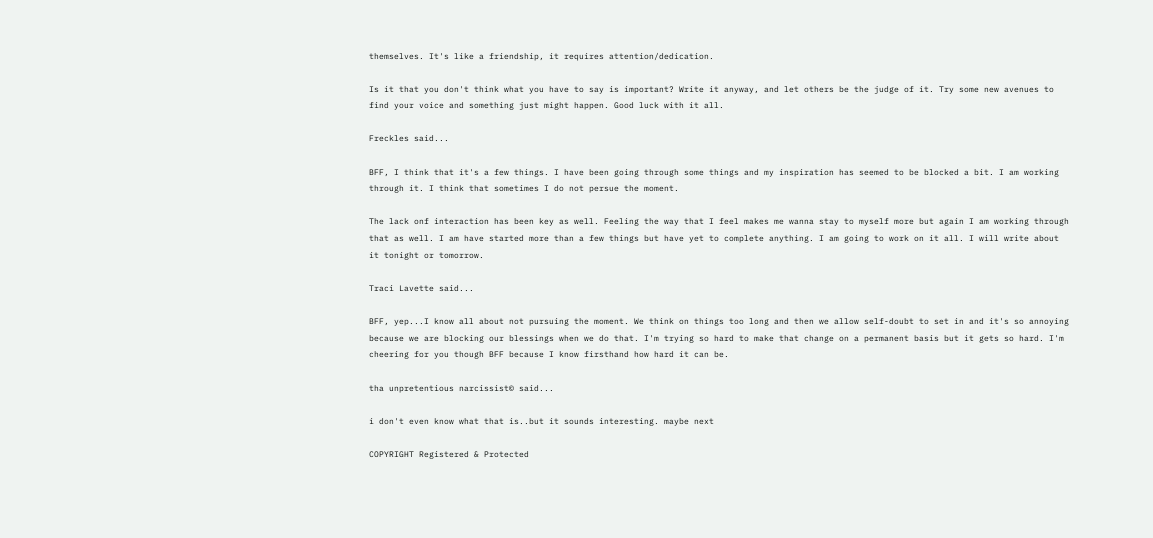themselves. It's like a friendship, it requires attention/dedication.

Is it that you don't think what you have to say is important? Write it anyway, and let others be the judge of it. Try some new avenues to find your voice and something just might happen. Good luck with it all.

Freckles said...

BFF, I think that it's a few things. I have been going through some things and my inspiration has seemed to be blocked a bit. I am working through it. I think that sometimes I do not persue the moment.

The lack onf interaction has been key as well. Feeling the way that I feel makes me wanna stay to myself more but again I am working through that as well. I am have started more than a few things but have yet to complete anything. I am going to work on it all. I will write about it tonight or tomorrow.

Traci Lavette said...

BFF, yep...I know all about not pursuing the moment. We think on things too long and then we allow self-doubt to set in and it's so annoying because we are blocking our blessings when we do that. I'm trying so hard to make that change on a permanent basis but it gets so hard. I'm cheering for you though BFF because I know firsthand how hard it can be.

tha unpretentious narcissist© said...

i don't even know what that is..but it sounds interesting. maybe next

COPYRIGHT Registered & Protected